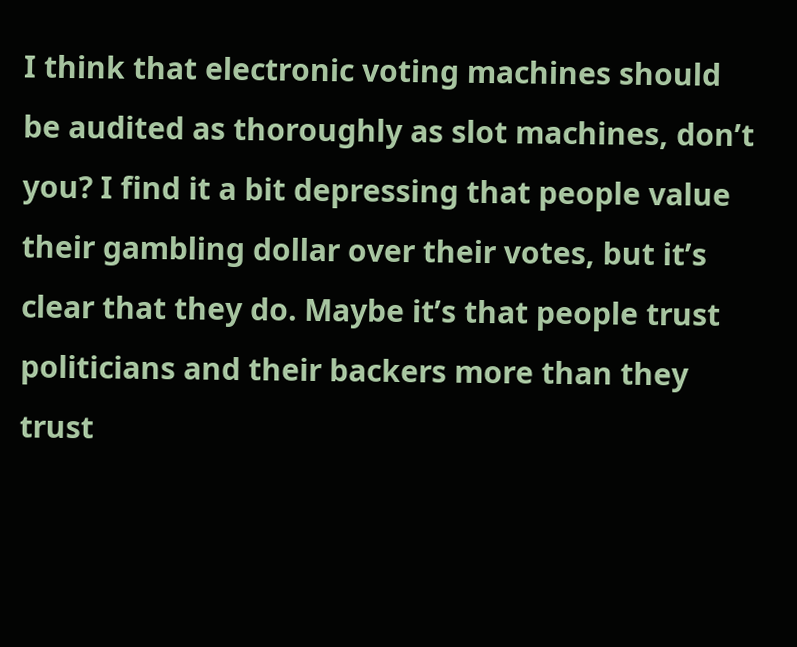I think that electronic voting machines should be audited as thoroughly as slot machines, don’t you? I find it a bit depressing that people value their gambling dollar over their votes, but it’s clear that they do. Maybe it’s that people trust politicians and their backers more than they trust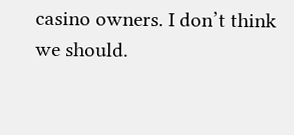casino owners. I don’t think we should.